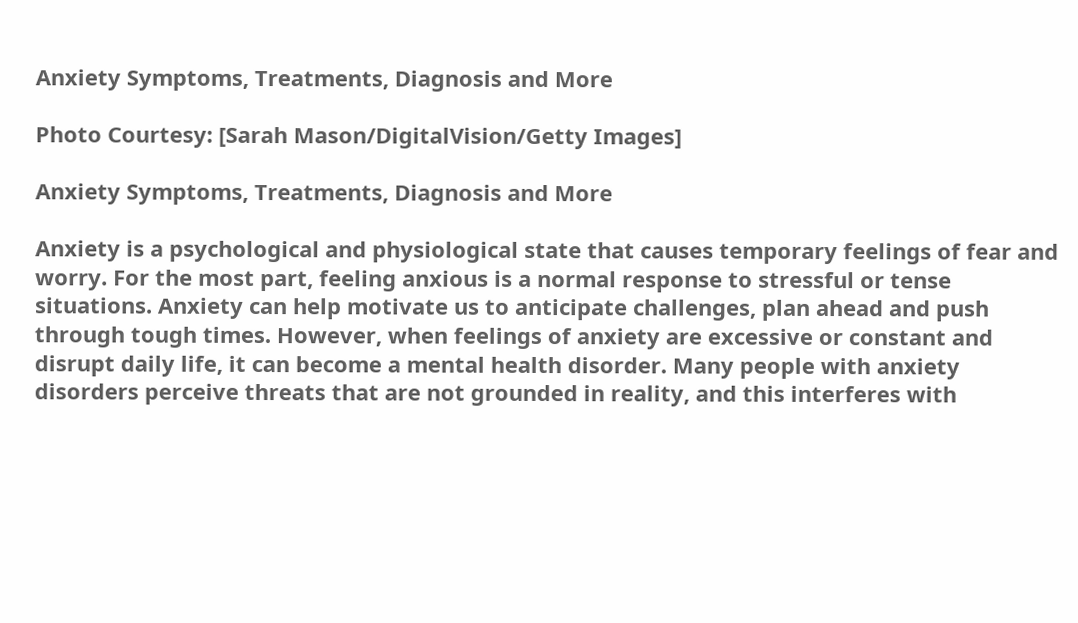Anxiety Symptoms, Treatments, Diagnosis and More

Photo Courtesy: [Sarah Mason/DigitalVision/Getty Images]

Anxiety Symptoms, Treatments, Diagnosis and More

Anxiety is a psychological and physiological state that causes temporary feelings of fear and worry. For the most part, feeling anxious is a normal response to stressful or tense situations. Anxiety can help motivate us to anticipate challenges, plan ahead and push through tough times. However, when feelings of anxiety are excessive or constant and disrupt daily life, it can become a mental health disorder. Many people with anxiety disorders perceive threats that are not grounded in reality, and this interferes with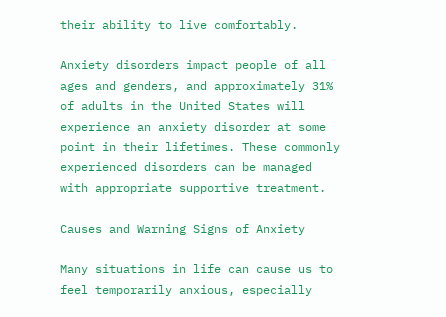their ability to live comfortably.

Anxiety disorders impact people of all ages and genders, and approximately 31% of adults in the United States will experience an anxiety disorder at some point in their lifetimes. These commonly experienced disorders can be managed with appropriate supportive treatment.

Causes and Warning Signs of Anxiety

Many situations in life can cause us to feel temporarily anxious, especially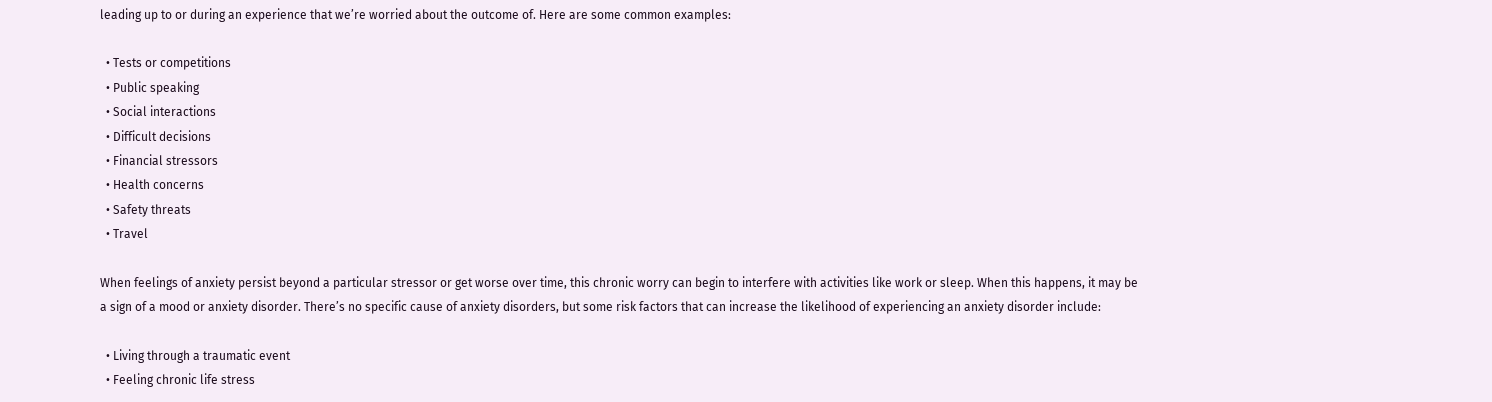leading up to or during an experience that we’re worried about the outcome of. Here are some common examples:

  • Tests or competitions
  • Public speaking
  • Social interactions
  • Difficult decisions
  • Financial stressors
  • Health concerns
  • Safety threats
  • Travel

When feelings of anxiety persist beyond a particular stressor or get worse over time, this chronic worry can begin to interfere with activities like work or sleep. When this happens, it may be a sign of a mood or anxiety disorder. There’s no specific cause of anxiety disorders, but some risk factors that can increase the likelihood of experiencing an anxiety disorder include:

  • Living through a traumatic event
  • Feeling chronic life stress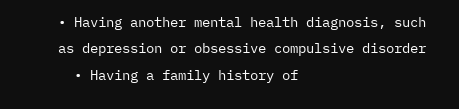• Having another mental health diagnosis, such as depression or obsessive compulsive disorder
  • Having a family history of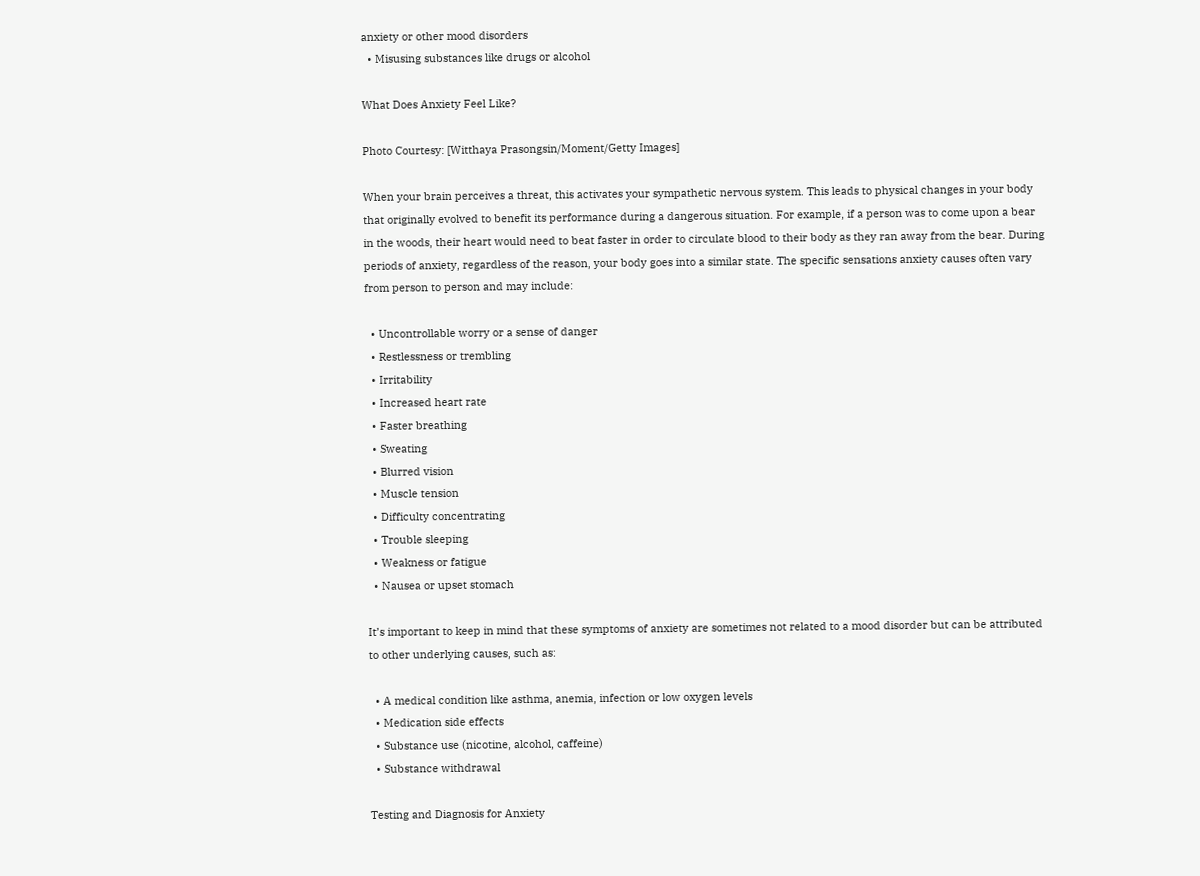anxiety or other mood disorders
  • Misusing substances like drugs or alcohol

What Does Anxiety Feel Like?

Photo Courtesy: [Witthaya Prasongsin/Moment/Getty Images]

When your brain perceives a threat, this activates your sympathetic nervous system. This leads to physical changes in your body that originally evolved to benefit its performance during a dangerous situation. For example, if a person was to come upon a bear in the woods, their heart would need to beat faster in order to circulate blood to their body as they ran away from the bear. During periods of anxiety, regardless of the reason, your body goes into a similar state. The specific sensations anxiety causes often vary from person to person and may include:

  • Uncontrollable worry or a sense of danger
  • Restlessness or trembling
  • Irritability
  • Increased heart rate
  • Faster breathing
  • Sweating
  • Blurred vision
  • Muscle tension
  • Difficulty concentrating
  • Trouble sleeping
  • Weakness or fatigue
  • Nausea or upset stomach

It’s important to keep in mind that these symptoms of anxiety are sometimes not related to a mood disorder but can be attributed to other underlying causes, such as:

  • A medical condition like asthma, anemia, infection or low oxygen levels
  • Medication side effects
  • Substance use (nicotine, alcohol, caffeine)
  • Substance withdrawal

Testing and Diagnosis for Anxiety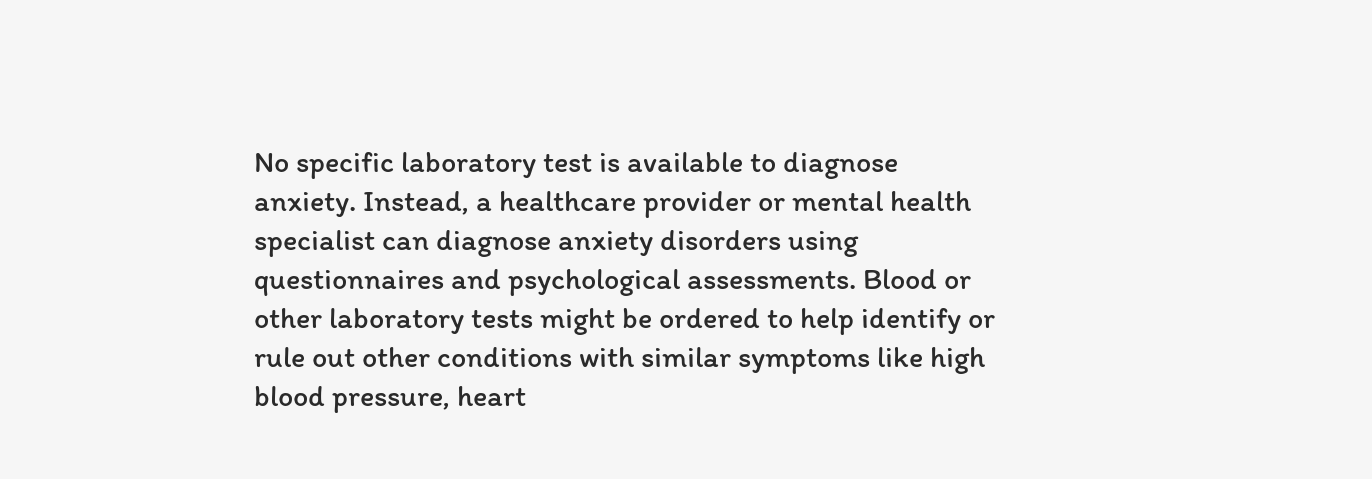No specific laboratory test is available to diagnose anxiety. Instead, a healthcare provider or mental health specialist can diagnose anxiety disorders using questionnaires and psychological assessments. Blood or other laboratory tests might be ordered to help identify or rule out other conditions with similar symptoms like high blood pressure, heart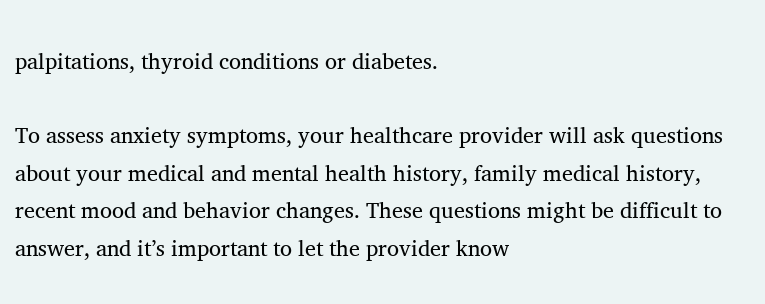palpitations, thyroid conditions or diabetes.

To assess anxiety symptoms, your healthcare provider will ask questions about your medical and mental health history, family medical history, recent mood and behavior changes. These questions might be difficult to answer, and it’s important to let the provider know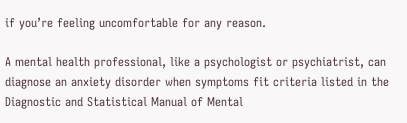if you’re feeling uncomfortable for any reason.

A mental health professional, like a psychologist or psychiatrist, can diagnose an anxiety disorder when symptoms fit criteria listed in the Diagnostic and Statistical Manual of Mental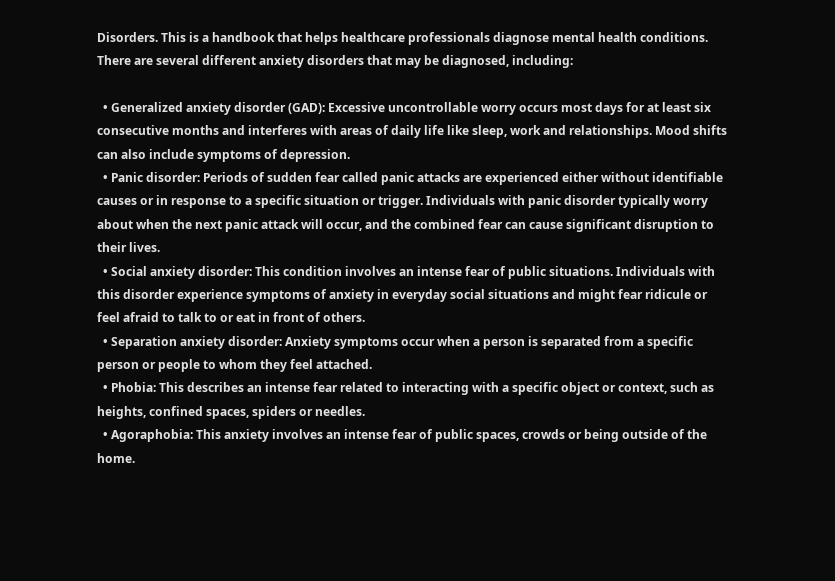Disorders. This is a handbook that helps healthcare professionals diagnose mental health conditions. There are several different anxiety disorders that may be diagnosed, including:

  • Generalized anxiety disorder (GAD): Excessive uncontrollable worry occurs most days for at least six consecutive months and interferes with areas of daily life like sleep, work and relationships. Mood shifts can also include symptoms of depression.
  • Panic disorder: Periods of sudden fear called panic attacks are experienced either without identifiable causes or in response to a specific situation or trigger. Individuals with panic disorder typically worry about when the next panic attack will occur, and the combined fear can cause significant disruption to their lives.
  • Social anxiety disorder: This condition involves an intense fear of public situations. Individuals with this disorder experience symptoms of anxiety in everyday social situations and might fear ridicule or feel afraid to talk to or eat in front of others.
  • Separation anxiety disorder: Anxiety symptoms occur when a person is separated from a specific person or people to whom they feel attached.
  • Phobia: This describes an intense fear related to interacting with a specific object or context, such as heights, confined spaces, spiders or needles.
  • Agoraphobia: This anxiety involves an intense fear of public spaces, crowds or being outside of the home.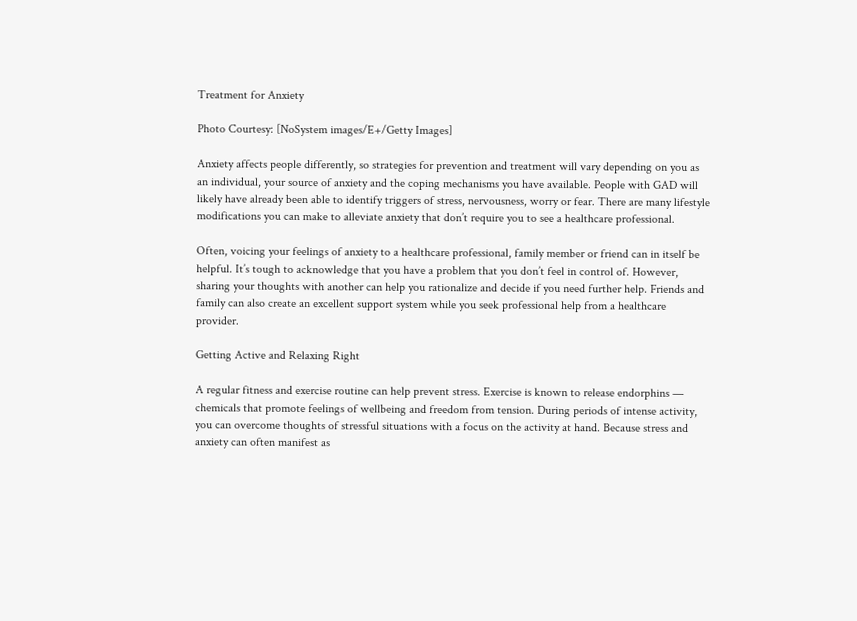Treatment for Anxiety

Photo Courtesy: [NoSystem images/E+/Getty Images]

Anxiety affects people differently, so strategies for prevention and treatment will vary depending on you as an individual, your source of anxiety and the coping mechanisms you have available. People with GAD will likely have already been able to identify triggers of stress, nervousness, worry or fear. There are many lifestyle modifications you can make to alleviate anxiety that don’t require you to see a healthcare professional.

Often, voicing your feelings of anxiety to a healthcare professional, family member or friend can in itself be helpful. It’s tough to acknowledge that you have a problem that you don’t feel in control of. However, sharing your thoughts with another can help you rationalize and decide if you need further help. Friends and family can also create an excellent support system while you seek professional help from a healthcare provider.

Getting Active and Relaxing Right

A regular fitness and exercise routine can help prevent stress. Exercise is known to release endorphins — chemicals that promote feelings of wellbeing and freedom from tension. During periods of intense activity, you can overcome thoughts of stressful situations with a focus on the activity at hand. Because stress and anxiety can often manifest as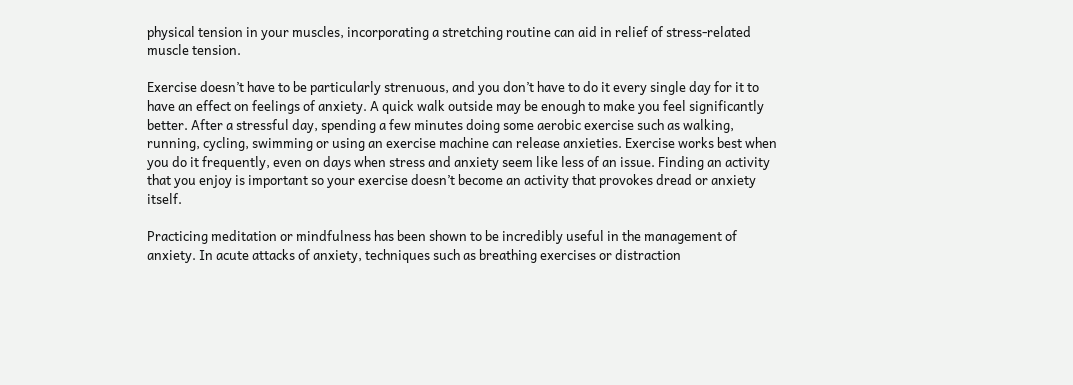physical tension in your muscles, incorporating a stretching routine can aid in relief of stress-related muscle tension.

Exercise doesn’t have to be particularly strenuous, and you don’t have to do it every single day for it to have an effect on feelings of anxiety. A quick walk outside may be enough to make you feel significantly better. After a stressful day, spending a few minutes doing some aerobic exercise such as walking, running, cycling, swimming or using an exercise machine can release anxieties. Exercise works best when you do it frequently, even on days when stress and anxiety seem like less of an issue. Finding an activity that you enjoy is important so your exercise doesn’t become an activity that provokes dread or anxiety itself.

Practicing meditation or mindfulness has been shown to be incredibly useful in the management of anxiety. In acute attacks of anxiety, techniques such as breathing exercises or distraction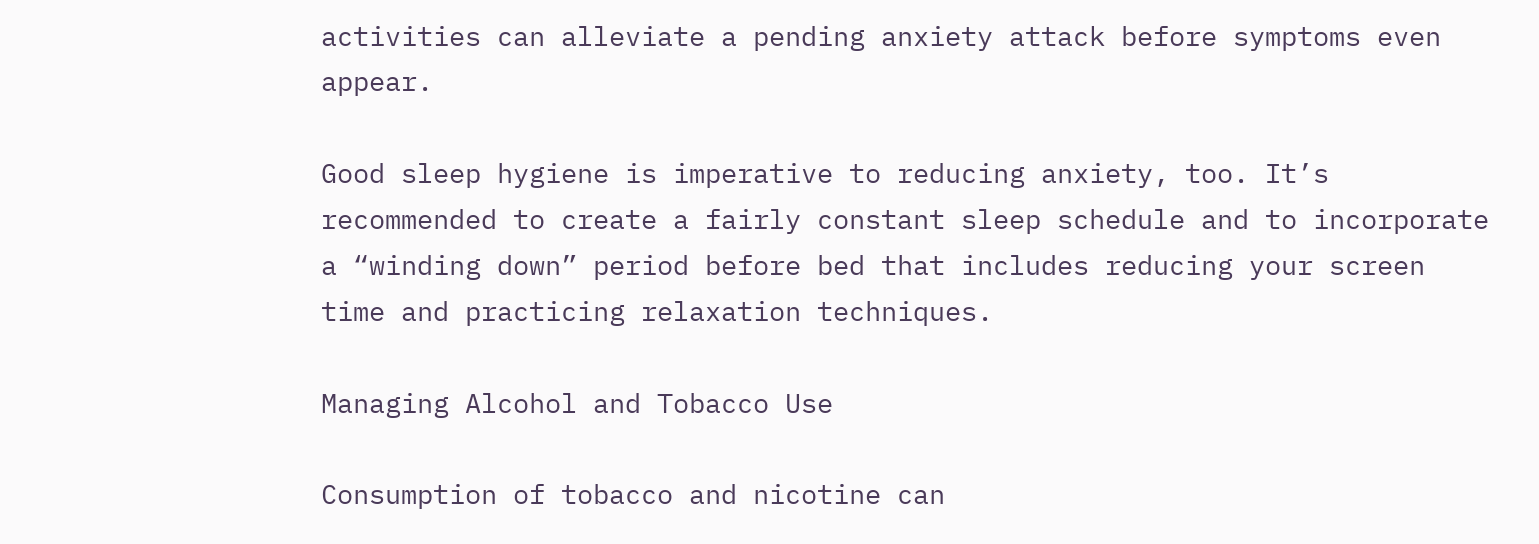activities can alleviate a pending anxiety attack before symptoms even appear.

Good sleep hygiene is imperative to reducing anxiety, too. It’s recommended to create a fairly constant sleep schedule and to incorporate a “winding down” period before bed that includes reducing your screen time and practicing relaxation techniques.

Managing Alcohol and Tobacco Use

Consumption of tobacco and nicotine can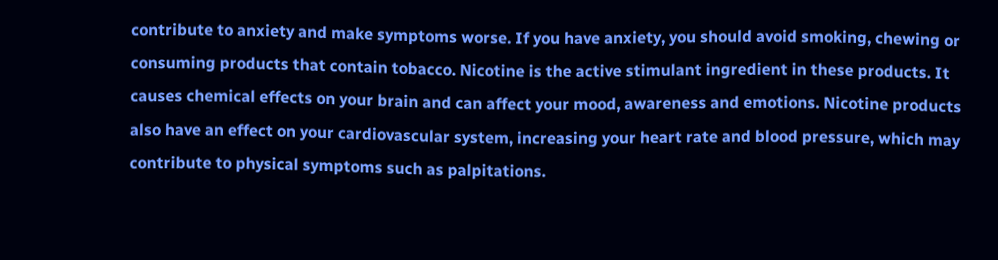contribute to anxiety and make symptoms worse. If you have anxiety, you should avoid smoking, chewing or consuming products that contain tobacco. Nicotine is the active stimulant ingredient in these products. It causes chemical effects on your brain and can affect your mood, awareness and emotions. Nicotine products also have an effect on your cardiovascular system, increasing your heart rate and blood pressure, which may contribute to physical symptoms such as palpitations.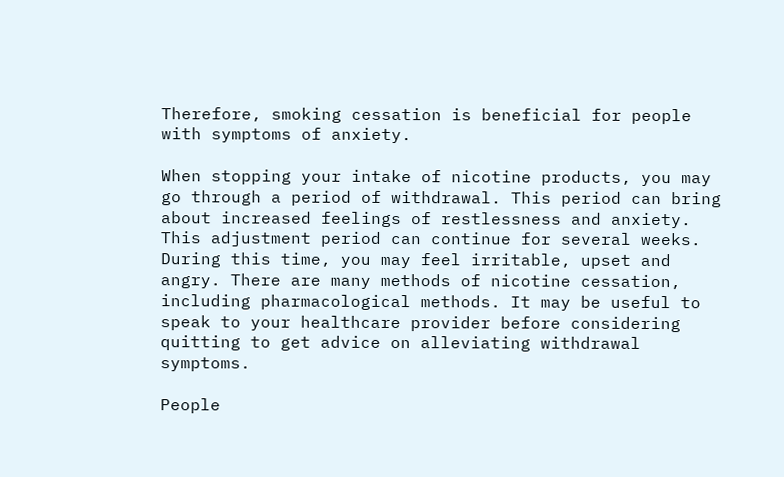Therefore, smoking cessation is beneficial for people with symptoms of anxiety.

When stopping your intake of nicotine products, you may go through a period of withdrawal. This period can bring about increased feelings of restlessness and anxiety. This adjustment period can continue for several weeks. During this time, you may feel irritable, upset and angry. There are many methods of nicotine cessation, including pharmacological methods. It may be useful to speak to your healthcare provider before considering quitting to get advice on alleviating withdrawal symptoms.

People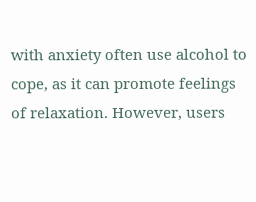with anxiety often use alcohol to cope, as it can promote feelings of relaxation. However, users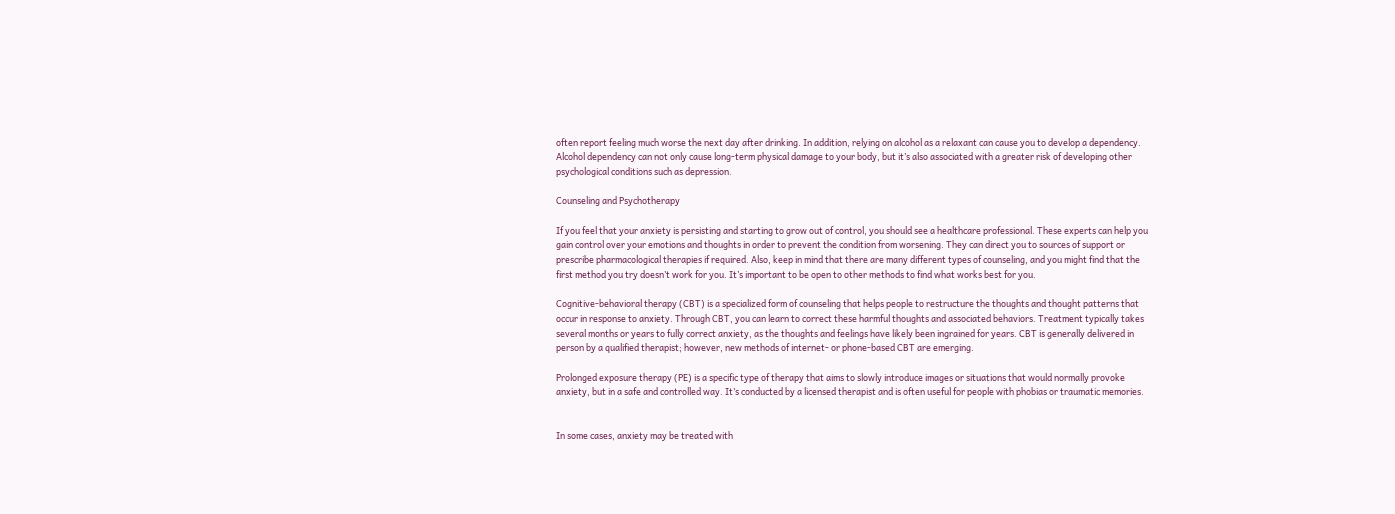often report feeling much worse the next day after drinking. In addition, relying on alcohol as a relaxant can cause you to develop a dependency. Alcohol dependency can not only cause long-term physical damage to your body, but it’s also associated with a greater risk of developing other psychological conditions such as depression.

Counseling and Psychotherapy

If you feel that your anxiety is persisting and starting to grow out of control, you should see a healthcare professional. These experts can help you gain control over your emotions and thoughts in order to prevent the condition from worsening. They can direct you to sources of support or prescribe pharmacological therapies if required. Also, keep in mind that there are many different types of counseling, and you might find that the first method you try doesn’t work for you. It’s important to be open to other methods to find what works best for you.

Cognitive-behavioral therapy (CBT) is a specialized form of counseling that helps people to restructure the thoughts and thought patterns that occur in response to anxiety. Through CBT, you can learn to correct these harmful thoughts and associated behaviors. Treatment typically takes several months or years to fully correct anxiety, as the thoughts and feelings have likely been ingrained for years. CBT is generally delivered in person by a qualified therapist; however, new methods of internet- or phone-based CBT are emerging.

Prolonged exposure therapy (PE) is a specific type of therapy that aims to slowly introduce images or situations that would normally provoke anxiety, but in a safe and controlled way. It’s conducted by a licensed therapist and is often useful for people with phobias or traumatic memories.


In some cases, anxiety may be treated with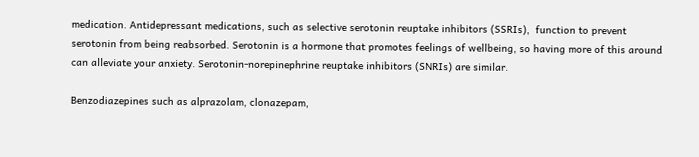medication. Antidepressant medications, such as selective serotonin reuptake inhibitors (SSRIs),  function to prevent serotonin from being reabsorbed. Serotonin is a hormone that promotes feelings of wellbeing, so having more of this around can alleviate your anxiety. Serotonin-norepinephrine reuptake inhibitors (SNRIs) are similar.

Benzodiazepines such as alprazolam, clonazepam,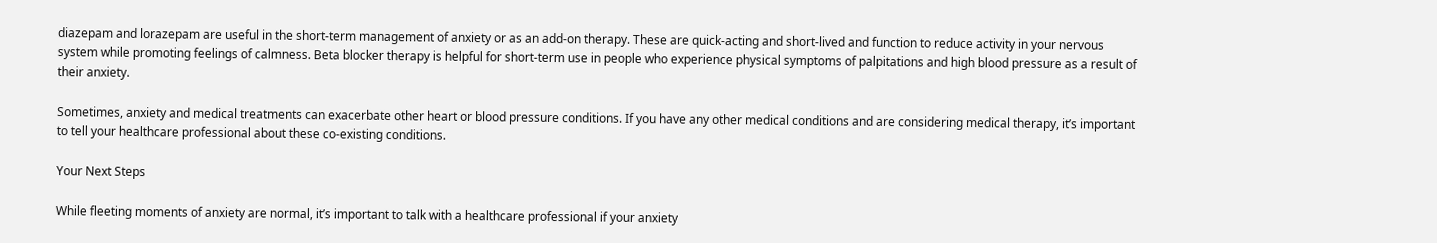diazepam and lorazepam are useful in the short-term management of anxiety or as an add-on therapy. These are quick-acting and short-lived and function to reduce activity in your nervous system while promoting feelings of calmness. Beta blocker therapy is helpful for short-term use in people who experience physical symptoms of palpitations and high blood pressure as a result of their anxiety.

Sometimes, anxiety and medical treatments can exacerbate other heart or blood pressure conditions. If you have any other medical conditions and are considering medical therapy, it’s important to tell your healthcare professional about these co-existing conditions.

Your Next Steps

While fleeting moments of anxiety are normal, it’s important to talk with a healthcare professional if your anxiety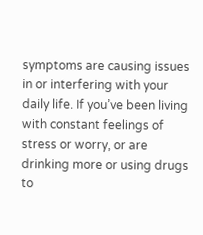symptoms are causing issues in or interfering with your daily life. If you’ve been living with constant feelings of stress or worry, or are drinking more or using drugs to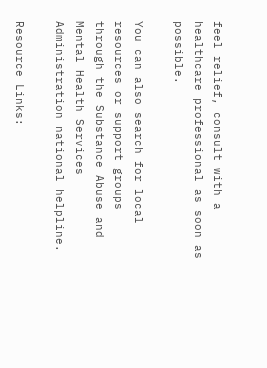feel relief, consult with a healthcare professional as soon as possible.

You can also search for local resources or support groups through the Substance Abuse and Mental Health Services Administration national helpline.

Resource Links: